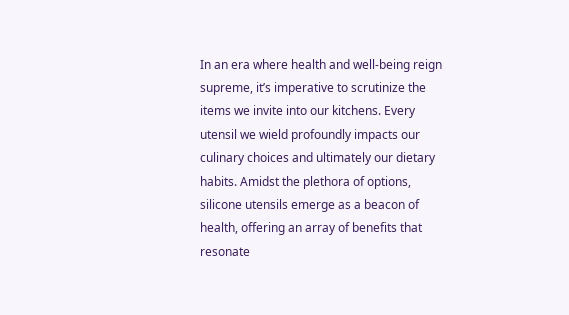In an era where health and well-being reign supreme, it’s imperative to scrutinize the items we invite into our kitchens. Every utensil we wield profoundly impacts our culinary choices and ultimately our dietary habits. Amidst the plethora of options, silicone utensils emerge as a beacon of health, offering an array of benefits that resonate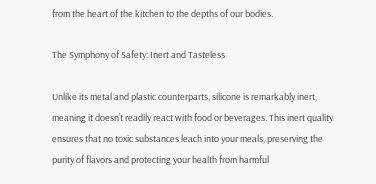from the heart of the kitchen to the depths of our bodies.

The Symphony of Safety: Inert and Tasteless

Unlike its metal and plastic counterparts, silicone is remarkably inert, meaning it doesn’t readily react with food or beverages. This inert quality ensures that no toxic substances leach into your meals, preserving the purity of flavors and protecting your health from harmful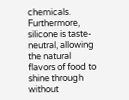chemicals. Furthermore, silicone is taste-neutral, allowing the natural flavors of food to shine through without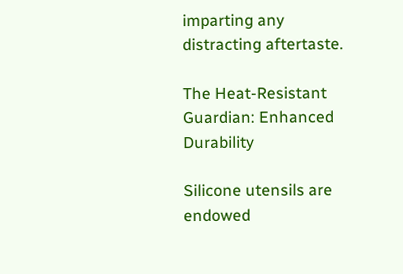imparting any distracting aftertaste.

The Heat-Resistant Guardian: Enhanced Durability

Silicone utensils are endowed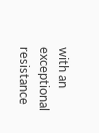with an exceptional resistance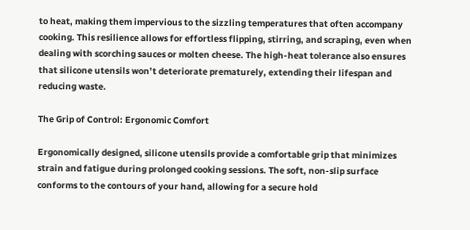to heat, making them impervious to the sizzling temperatures that often accompany cooking. This resilience allows for effortless flipping, stirring, and scraping, even when dealing with scorching sauces or molten cheese. The high-heat tolerance also ensures that silicone utensils won’t deteriorate prematurely, extending their lifespan and reducing waste.

The Grip of Control: Ergonomic Comfort

Ergonomically designed, silicone utensils provide a comfortable grip that minimizes strain and fatigue during prolonged cooking sessions. The soft, non-slip surface conforms to the contours of your hand, allowing for a secure hold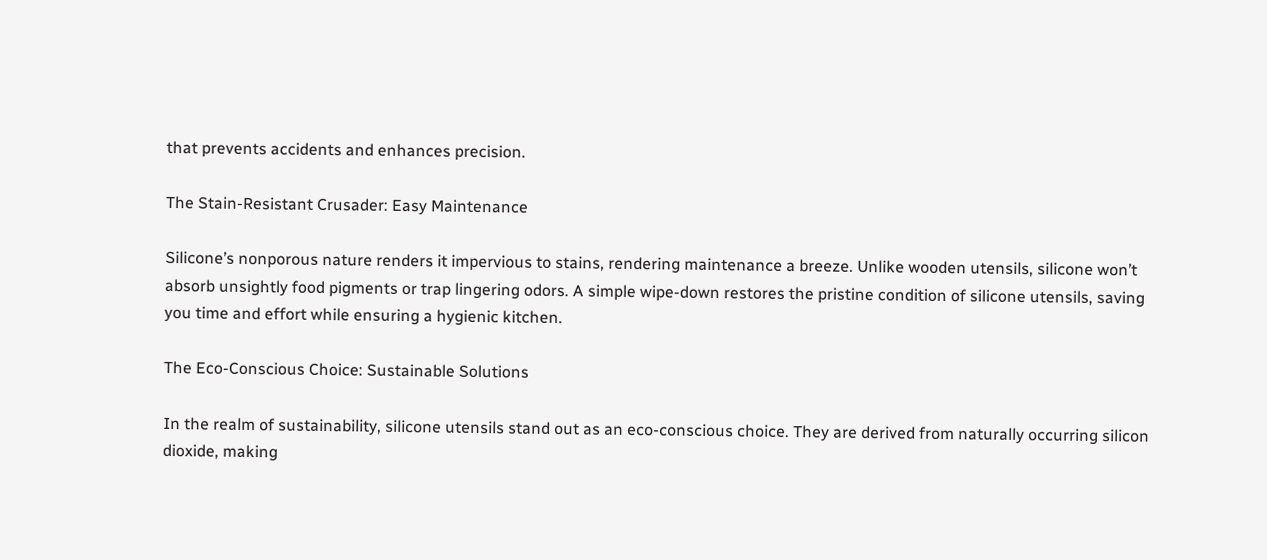that prevents accidents and enhances precision.

The Stain-Resistant Crusader: Easy Maintenance

Silicone’s nonporous nature renders it impervious to stains, rendering maintenance a breeze. Unlike wooden utensils, silicone won’t absorb unsightly food pigments or trap lingering odors. A simple wipe-down restores the pristine condition of silicone utensils, saving you time and effort while ensuring a hygienic kitchen.

The Eco-Conscious Choice: Sustainable Solutions

In the realm of sustainability, silicone utensils stand out as an eco-conscious choice. They are derived from naturally occurring silicon dioxide, making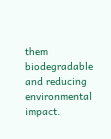them biodegradable and reducing environmental impact.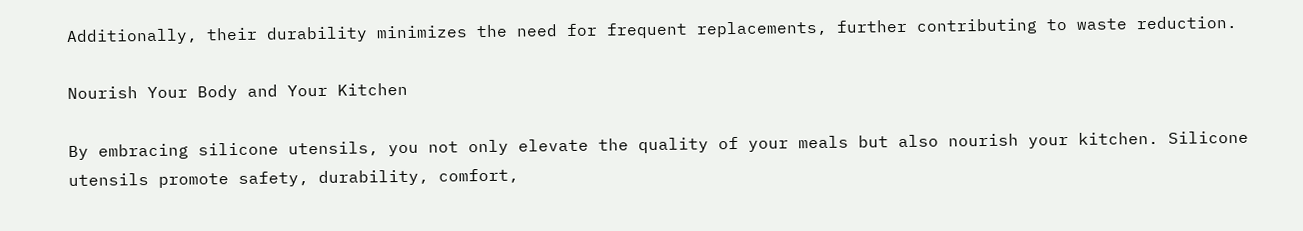Additionally, their durability minimizes the need for frequent replacements, further contributing to waste reduction.

Nourish Your Body and Your Kitchen

By embracing silicone utensils, you not only elevate the quality of your meals but also nourish your kitchen. Silicone utensils promote safety, durability, comfort,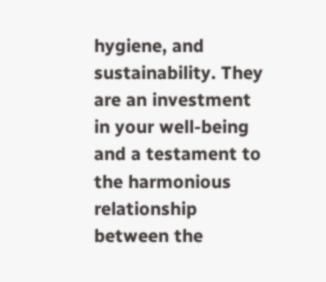hygiene, and sustainability. They are an investment in your well-being and a testament to the harmonious relationship between the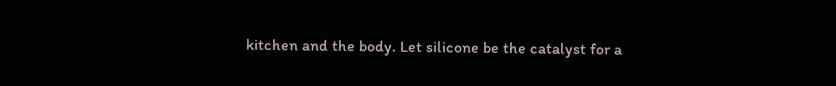kitchen and the body. Let silicone be the catalyst for a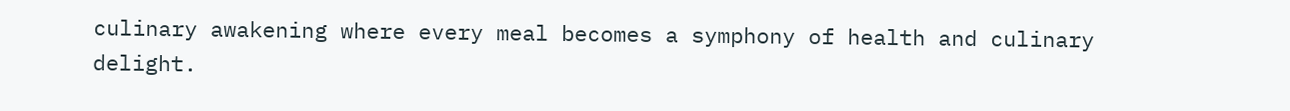culinary awakening where every meal becomes a symphony of health and culinary delight.